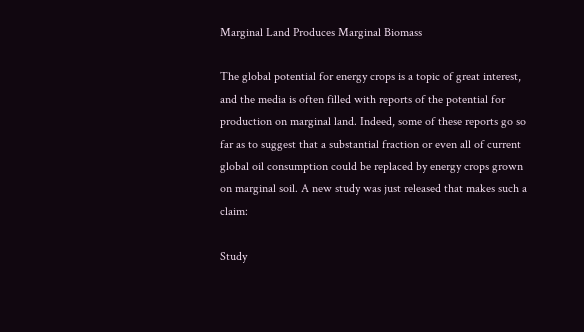Marginal Land Produces Marginal Biomass

The global potential for energy crops is a topic of great interest, and the media is often filled with reports of the potential for production on marginal land. Indeed, some of these reports go so far as to suggest that a substantial fraction or even all of current global oil consumption could be replaced by energy crops grown on marginal soil. A new study was just released that makes such a claim:

Study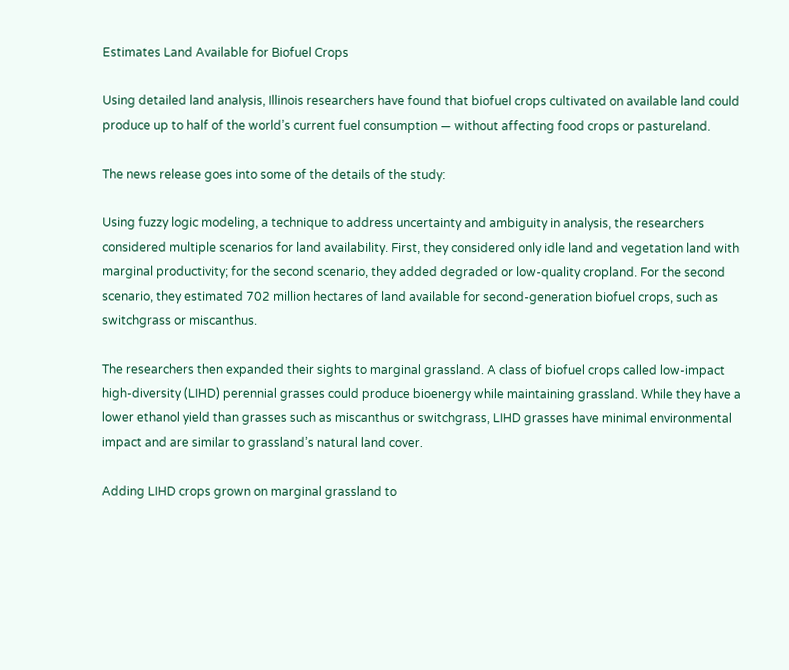Estimates Land Available for Biofuel Crops

Using detailed land analysis, Illinois researchers have found that biofuel crops cultivated on available land could produce up to half of the world’s current fuel consumption — without affecting food crops or pastureland.

The news release goes into some of the details of the study:

Using fuzzy logic modeling, a technique to address uncertainty and ambiguity in analysis, the researchers considered multiple scenarios for land availability. First, they considered only idle land and vegetation land with marginal productivity; for the second scenario, they added degraded or low-quality cropland. For the second scenario, they estimated 702 million hectares of land available for second-generation biofuel crops, such as switchgrass or miscanthus.

The researchers then expanded their sights to marginal grassland. A class of biofuel crops called low-impact high-diversity (LIHD) perennial grasses could produce bioenergy while maintaining grassland. While they have a lower ethanol yield than grasses such as miscanthus or switchgrass, LIHD grasses have minimal environmental impact and are similar to grassland’s natural land cover.

Adding LIHD crops grown on marginal grassland to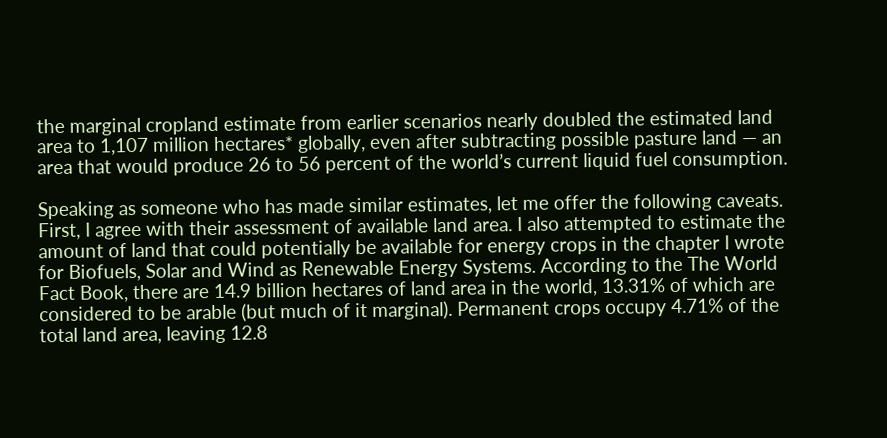the marginal cropland estimate from earlier scenarios nearly doubled the estimated land area to 1,107 million hectares* globally, even after subtracting possible pasture land — an area that would produce 26 to 56 percent of the world’s current liquid fuel consumption.

Speaking as someone who has made similar estimates, let me offer the following caveats. First, I agree with their assessment of available land area. I also attempted to estimate the amount of land that could potentially be available for energy crops in the chapter I wrote for Biofuels, Solar and Wind as Renewable Energy Systems. According to the The World Fact Book, there are 14.9 billion hectares of land area in the world, 13.31% of which are considered to be arable (but much of it marginal). Permanent crops occupy 4.71% of the total land area, leaving 12.8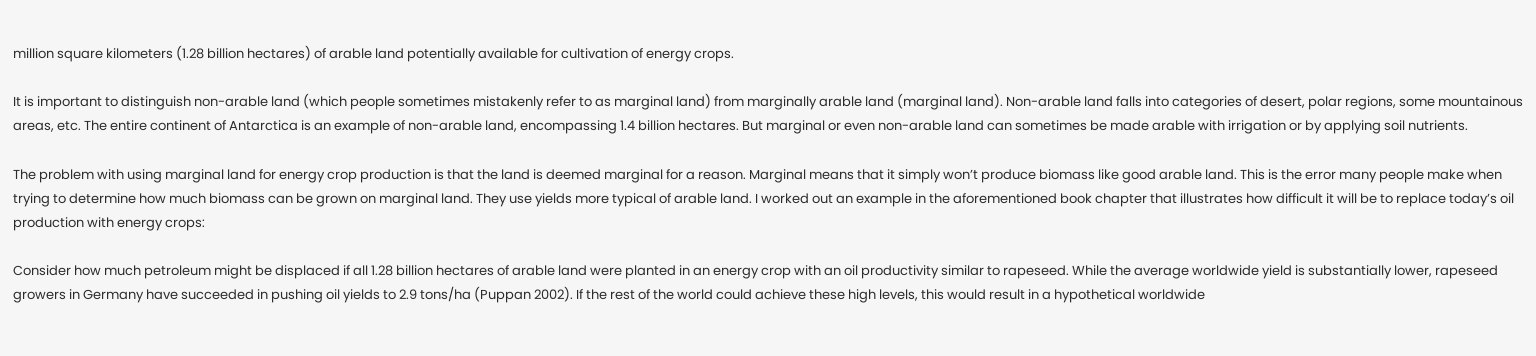million square kilometers (1.28 billion hectares) of arable land potentially available for cultivation of energy crops.

It is important to distinguish non-arable land (which people sometimes mistakenly refer to as marginal land) from marginally arable land (marginal land). Non-arable land falls into categories of desert, polar regions, some mountainous areas, etc. The entire continent of Antarctica is an example of non-arable land, encompassing 1.4 billion hectares. But marginal or even non-arable land can sometimes be made arable with irrigation or by applying soil nutrients.

The problem with using marginal land for energy crop production is that the land is deemed marginal for a reason. Marginal means that it simply won’t produce biomass like good arable land. This is the error many people make when trying to determine how much biomass can be grown on marginal land. They use yields more typical of arable land. I worked out an example in the aforementioned book chapter that illustrates how difficult it will be to replace today’s oil production with energy crops:

Consider how much petroleum might be displaced if all 1.28 billion hectares of arable land were planted in an energy crop with an oil productivity similar to rapeseed. While the average worldwide yield is substantially lower, rapeseed growers in Germany have succeeded in pushing oil yields to 2.9 tons/ha (Puppan 2002). If the rest of the world could achieve these high levels, this would result in a hypothetical worldwide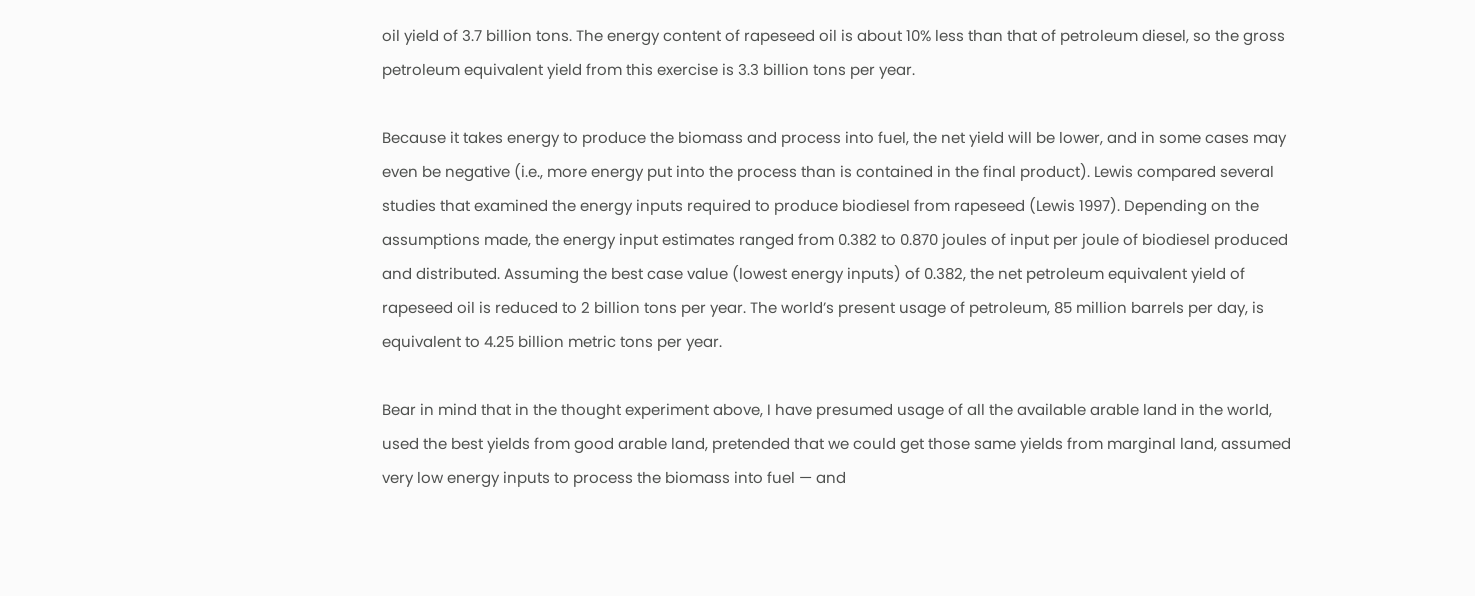oil yield of 3.7 billion tons. The energy content of rapeseed oil is about 10% less than that of petroleum diesel, so the gross petroleum equivalent yield from this exercise is 3.3 billion tons per year.

Because it takes energy to produce the biomass and process into fuel, the net yield will be lower, and in some cases may even be negative (i.e., more energy put into the process than is contained in the final product). Lewis compared several studies that examined the energy inputs required to produce biodiesel from rapeseed (Lewis 1997). Depending on the assumptions made, the energy input estimates ranged from 0.382 to 0.870 joules of input per joule of biodiesel produced and distributed. Assuming the best case value (lowest energy inputs) of 0.382, the net petroleum equivalent yield of rapeseed oil is reduced to 2 billion tons per year. The world’s present usage of petroleum, 85 million barrels per day, is equivalent to 4.25 billion metric tons per year.

Bear in mind that in the thought experiment above, I have presumed usage of all the available arable land in the world, used the best yields from good arable land, pretended that we could get those same yields from marginal land, assumed very low energy inputs to process the biomass into fuel — and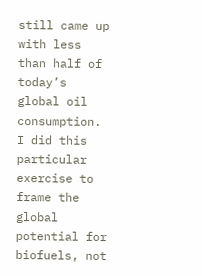still came up with less than half of today’s global oil consumption. I did this particular exercise to frame the global potential for biofuels, not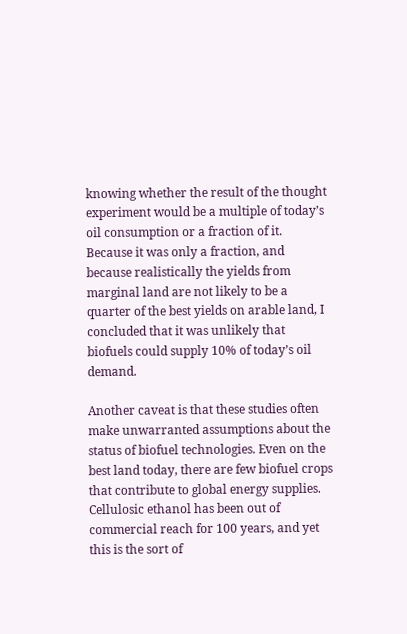knowing whether the result of the thought experiment would be a multiple of today’s oil consumption or a fraction of it. Because it was only a fraction, and because realistically the yields from marginal land are not likely to be a quarter of the best yields on arable land, I concluded that it was unlikely that biofuels could supply 10% of today’s oil demand.

Another caveat is that these studies often make unwarranted assumptions about the status of biofuel technologies. Even on the best land today, there are few biofuel crops that contribute to global energy supplies. Cellulosic ethanol has been out of commercial reach for 100 years, and yet this is the sort of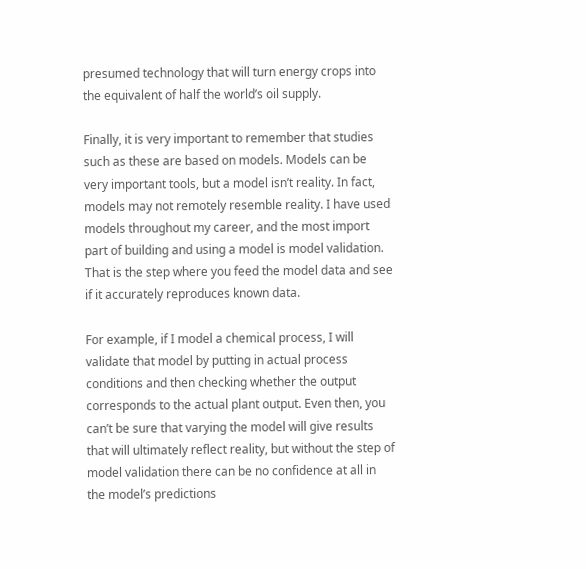presumed technology that will turn energy crops into the equivalent of half the world’s oil supply.

Finally, it is very important to remember that studies such as these are based on models. Models can be very important tools, but a model isn’t reality. In fact, models may not remotely resemble reality. I have used models throughout my career, and the most import part of building and using a model is model validation. That is the step where you feed the model data and see if it accurately reproduces known data.

For example, if I model a chemical process, I will validate that model by putting in actual process conditions and then checking whether the output corresponds to the actual plant output. Even then, you can’t be sure that varying the model will give results that will ultimately reflect reality, but without the step of model validation there can be no confidence at all in the model’s predictions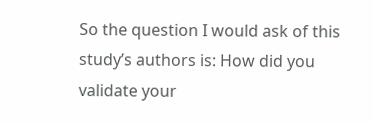So the question I would ask of this study’s authors is: How did you validate your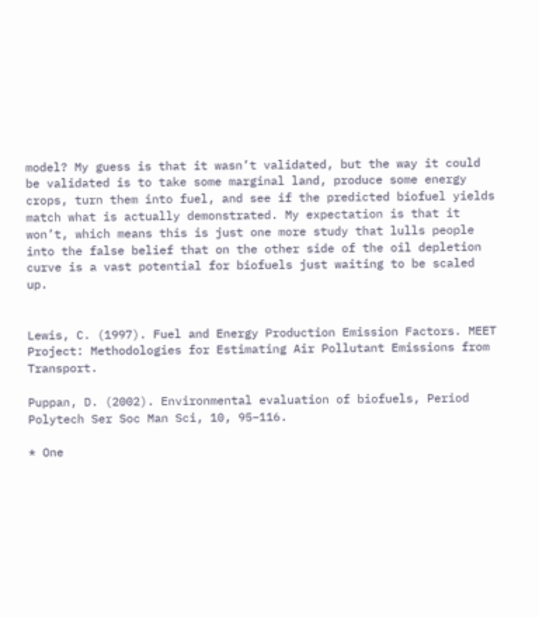model? My guess is that it wasn’t validated, but the way it could be validated is to take some marginal land, produce some energy crops, turn them into fuel, and see if the predicted biofuel yields match what is actually demonstrated. My expectation is that it won’t, which means this is just one more study that lulls people into the false belief that on the other side of the oil depletion curve is a vast potential for biofuels just waiting to be scaled up.


Lewis, C. (1997). Fuel and Energy Production Emission Factors. MEET Project: Methodologies for Estimating Air Pollutant Emissions from Transport.

Puppan, D. (2002). Environmental evaluation of biofuels, Period Polytech Ser Soc Man Sci, 10, 95–116.

* One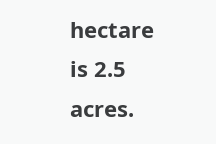hectare is 2.5 acres.